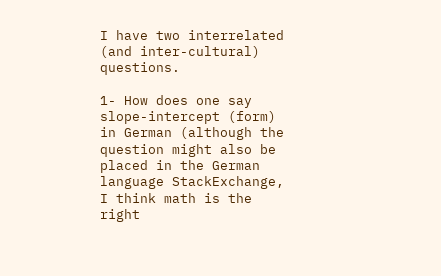I have two interrelated (and inter-cultural) questions.

1- How does one say slope-intercept (form) in German (although the question might also be placed in the German language StackExchange, I think math is the right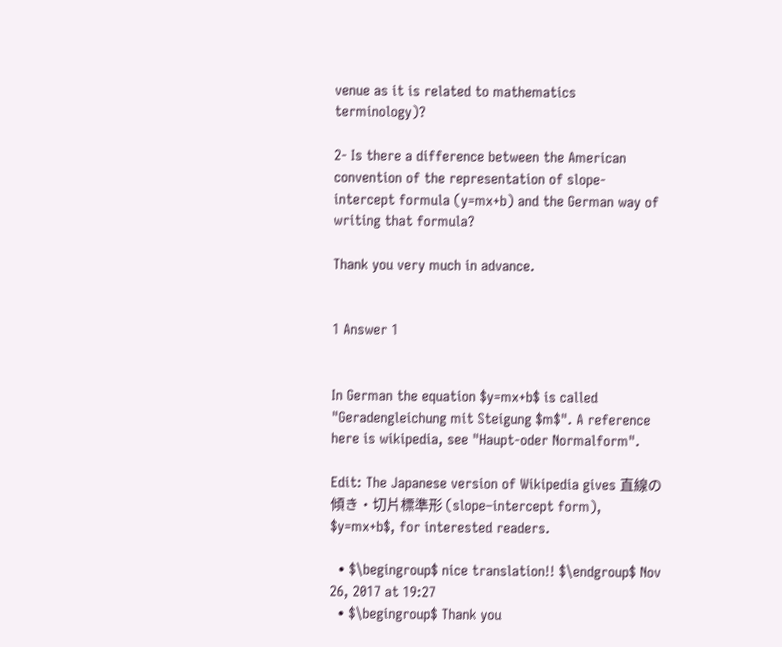venue as it is related to mathematics terminology)?

2- Is there a difference between the American convention of the representation of slope-intercept formula (y=mx+b) and the German way of writing that formula?

Thank you very much in advance.


1 Answer 1


In German the equation $y=mx+b$ is called "Geradengleichung mit Steigung $m$". A reference here is wikipedia, see "Haupt-oder Normalform".

Edit: The Japanese version of Wikipedia gives 直線の傾き・切片標準形 (slope–intercept form), $y=mx+b$, for interested readers.

  • $\begingroup$ nice translation!! $\endgroup$ Nov 26, 2017 at 19:27
  • $\begingroup$ Thank you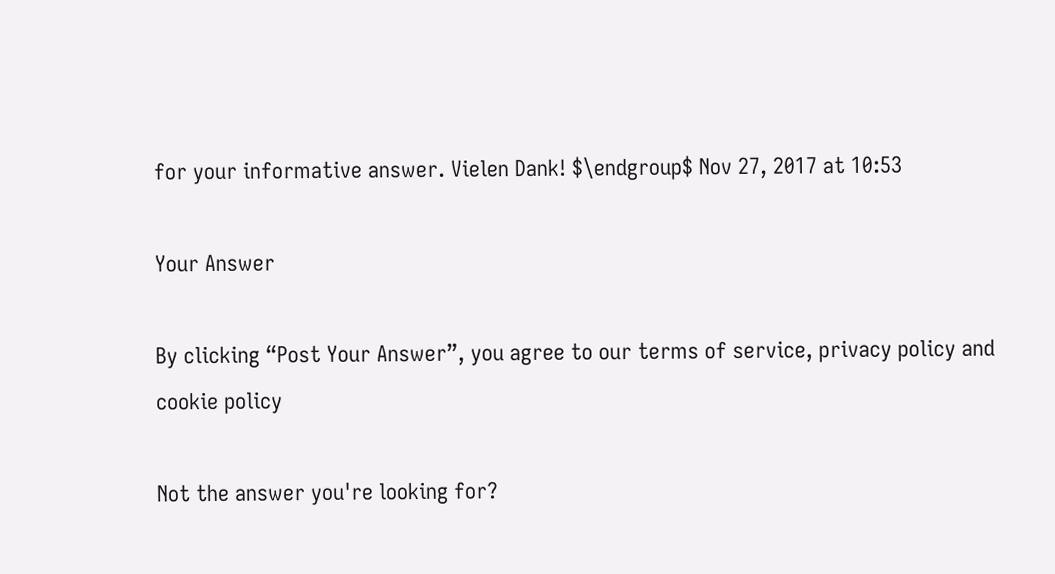for your informative answer. Vielen Dank! $\endgroup$ Nov 27, 2017 at 10:53

Your Answer

By clicking “Post Your Answer”, you agree to our terms of service, privacy policy and cookie policy

Not the answer you're looking for?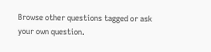Browse other questions tagged or ask your own question.